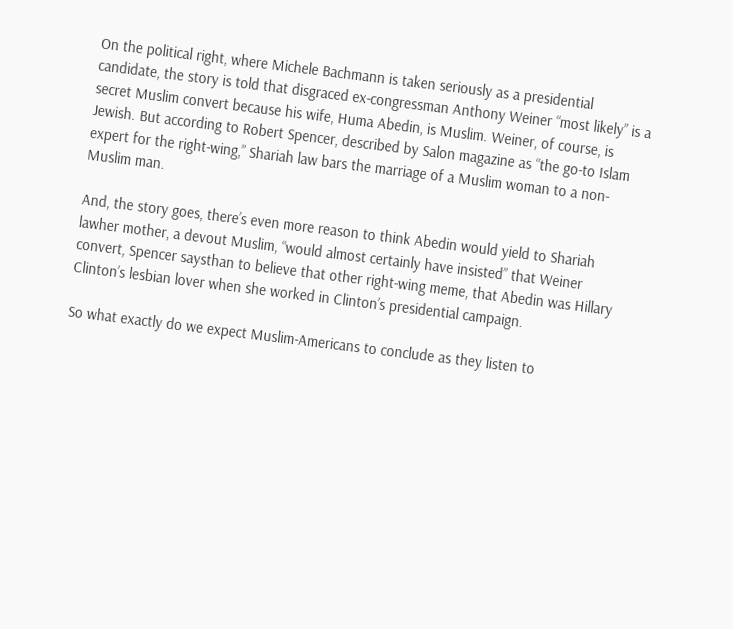On the political right, where Michele Bachmann is taken seriously as a presidential candidate, the story is told that disgraced ex-congressman Anthony Weiner “most likely” is a secret Muslim convert because his wife, Huma Abedin, is Muslim. Weiner, of course, is Jewish. But according to Robert Spencer, described by Salon magazine as “the go-to Islam expert for the right-wing,” Shariah law bars the marriage of a Muslim woman to a non-Muslim man.

And, the story goes, there’s even more reason to think Abedin would yield to Shariah lawher mother, a devout Muslim, “would almost certainly have insisted” that Weiner convert, Spencer saysthan to believe that other right-wing meme, that Abedin was Hillary Clinton’s lesbian lover when she worked in Clinton’s presidential campaign.

So what exactly do we expect Muslim-Americans to conclude as they listen to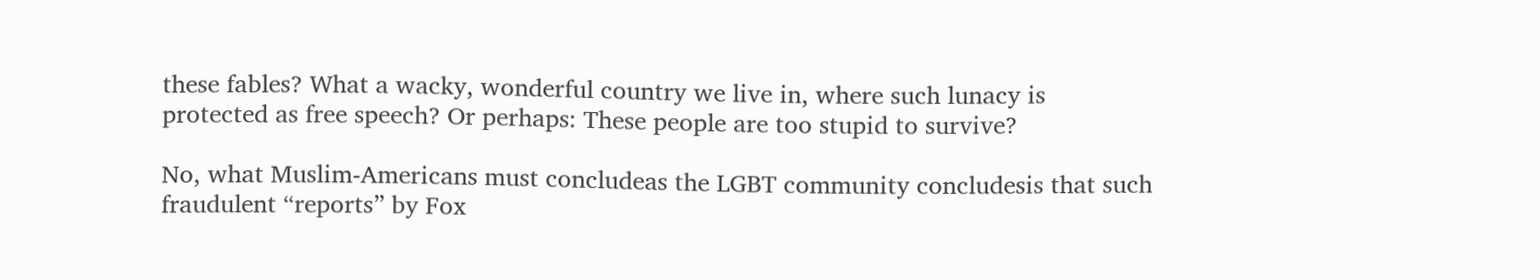these fables? What a wacky, wonderful country we live in, where such lunacy is protected as free speech? Or perhaps: These people are too stupid to survive?

No, what Muslim-Americans must concludeas the LGBT community concludesis that such fraudulent “reports” by Fox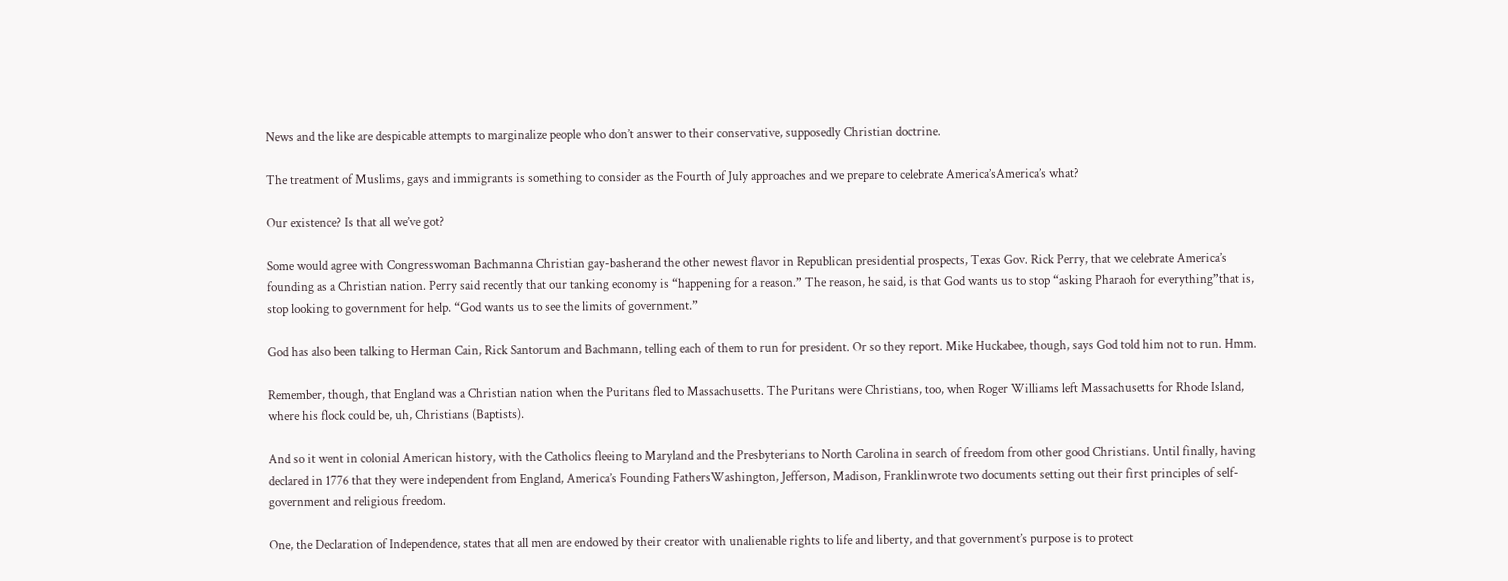News and the like are despicable attempts to marginalize people who don’t answer to their conservative, supposedly Christian doctrine.

The treatment of Muslims, gays and immigrants is something to consider as the Fourth of July approaches and we prepare to celebrate America’sAmerica’s what?

Our existence? Is that all we’ve got?

Some would agree with Congresswoman Bachmanna Christian gay-basherand the other newest flavor in Republican presidential prospects, Texas Gov. Rick Perry, that we celebrate America’s founding as a Christian nation. Perry said recently that our tanking economy is “happening for a reason.” The reason, he said, is that God wants us to stop “asking Pharaoh for everything”that is, stop looking to government for help. “God wants us to see the limits of government.”

God has also been talking to Herman Cain, Rick Santorum and Bachmann, telling each of them to run for president. Or so they report. Mike Huckabee, though, says God told him not to run. Hmm.

Remember, though, that England was a Christian nation when the Puritans fled to Massachusetts. The Puritans were Christians, too, when Roger Williams left Massachusetts for Rhode Island, where his flock could be, uh, Christians (Baptists).

And so it went in colonial American history, with the Catholics fleeing to Maryland and the Presbyterians to North Carolina in search of freedom from other good Christians. Until finally, having declared in 1776 that they were independent from England, America’s Founding FathersWashington, Jefferson, Madison, Franklinwrote two documents setting out their first principles of self-government and religious freedom.

One, the Declaration of Independence, states that all men are endowed by their creator with unalienable rights to life and liberty, and that government’s purpose is to protect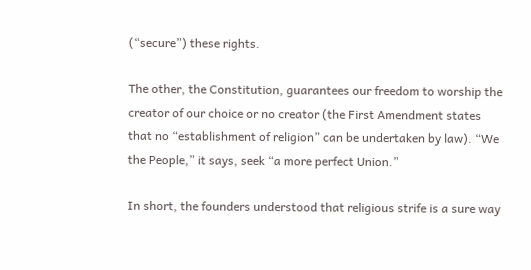(“secure”) these rights.

The other, the Constitution, guarantees our freedom to worship the creator of our choice or no creator (the First Amendment states that no “establishment of religion” can be undertaken by law). “We the People,” it says, seek “a more perfect Union.”

In short, the founders understood that religious strife is a sure way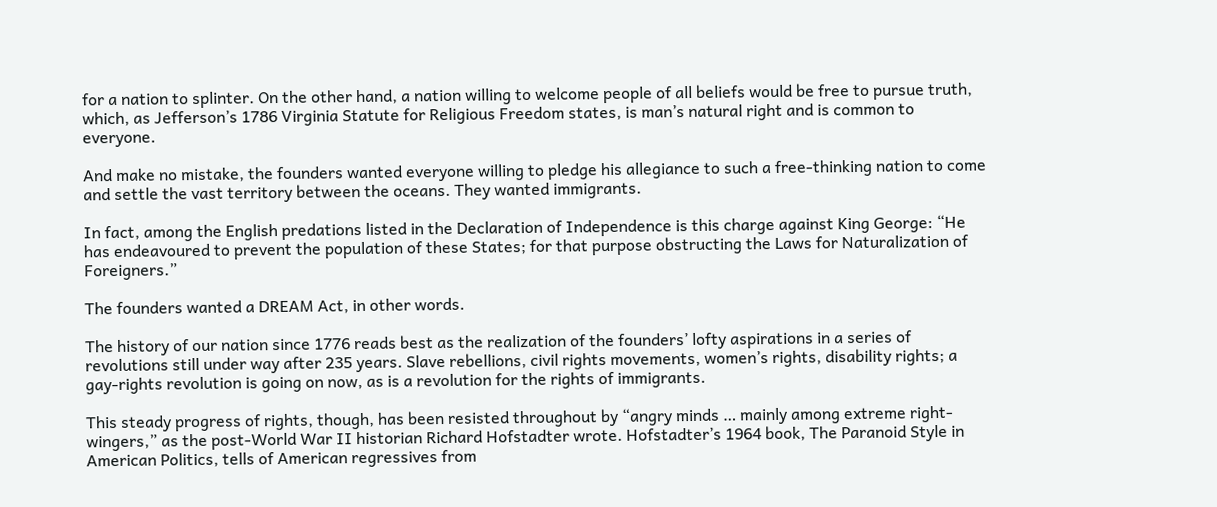for a nation to splinter. On the other hand, a nation willing to welcome people of all beliefs would be free to pursue truth, which, as Jefferson’s 1786 Virginia Statute for Religious Freedom states, is man’s natural right and is common to everyone.

And make no mistake, the founders wanted everyone willing to pledge his allegiance to such a free-thinking nation to come and settle the vast territory between the oceans. They wanted immigrants.

In fact, among the English predations listed in the Declaration of Independence is this charge against King George: “He has endeavoured to prevent the population of these States; for that purpose obstructing the Laws for Naturalization of Foreigners.”

The founders wanted a DREAM Act, in other words.

The history of our nation since 1776 reads best as the realization of the founders’ lofty aspirations in a series of revolutions still under way after 235 years. Slave rebellions, civil rights movements, women’s rights, disability rights; a gay-rights revolution is going on now, as is a revolution for the rights of immigrants.

This steady progress of rights, though, has been resisted throughout by “angry minds … mainly among extreme right-wingers,” as the post-World War II historian Richard Hofstadter wrote. Hofstadter’s 1964 book, The Paranoid Style in American Politics, tells of American regressives from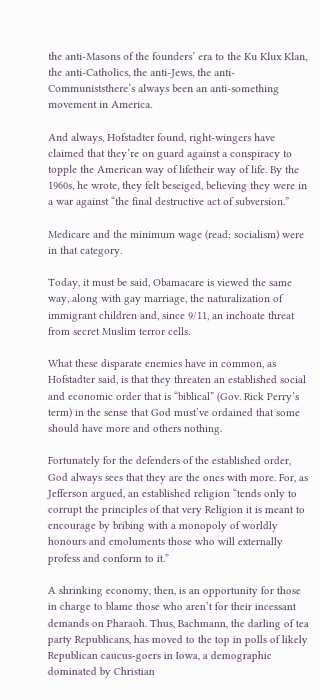the anti-Masons of the founders’ era to the Ku Klux Klan, the anti-Catholics, the anti-Jews, the anti-Communiststhere’s always been an anti-something movement in America.

And always, Hofstadter found, right-wingers have claimed that they’re on guard against a conspiracy to topple the American way of lifetheir way of life. By the 1960s, he wrote, they felt beseiged, believing they were in a war against “the final destructive act of subversion.”

Medicare and the minimum wage (read: socialism) were in that category.

Today, it must be said, Obamacare is viewed the same way, along with gay marriage, the naturalization of immigrant children and, since 9/11, an inchoate threat from secret Muslim terror cells.

What these disparate enemies have in common, as Hofstadter said, is that they threaten an established social and economic order that is “biblical” (Gov. Rick Perry’s term) in the sense that God must’ve ordained that some should have more and others nothing.

Fortunately for the defenders of the established order, God always sees that they are the ones with more. For, as Jefferson argued, an established religion “tends only to corrupt the principles of that very Religion it is meant to encourage by bribing with a monopoly of worldly honours and emoluments those who will externally profess and conform to it.”

A shrinking economy, then, is an opportunity for those in charge to blame those who aren’t for their incessant demands on Pharaoh. Thus, Bachmann, the darling of tea party Republicans, has moved to the top in polls of likely Republican caucus-goers in Iowa, a demographic dominated by Christian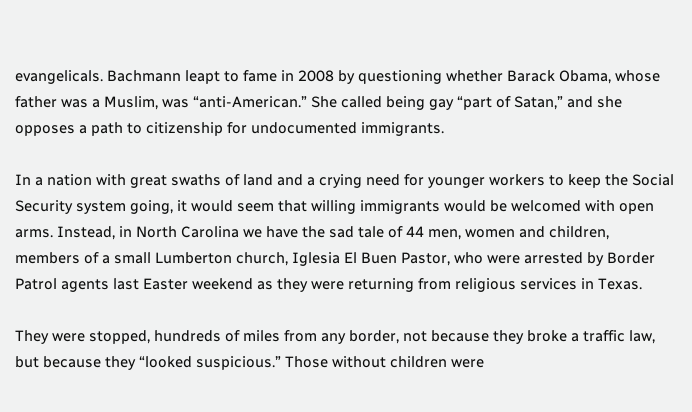evangelicals. Bachmann leapt to fame in 2008 by questioning whether Barack Obama, whose father was a Muslim, was “anti-American.” She called being gay “part of Satan,” and she opposes a path to citizenship for undocumented immigrants.

In a nation with great swaths of land and a crying need for younger workers to keep the Social Security system going, it would seem that willing immigrants would be welcomed with open arms. Instead, in North Carolina we have the sad tale of 44 men, women and children, members of a small Lumberton church, Iglesia El Buen Pastor, who were arrested by Border Patrol agents last Easter weekend as they were returning from religious services in Texas.

They were stopped, hundreds of miles from any border, not because they broke a traffic law, but because they “looked suspicious.” Those without children were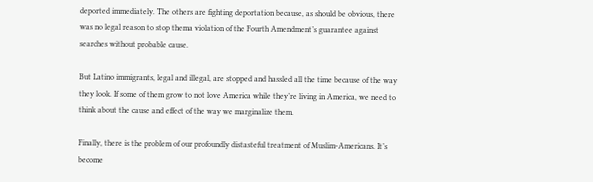deported immediately. The others are fighting deportation because, as should be obvious, there was no legal reason to stop thema violation of the Fourth Amendment’s guarantee against searches without probable cause.

But Latino immigrants, legal and illegal, are stopped and hassled all the time because of the way they look. If some of them grow to not love America while they’re living in America, we need to think about the cause and effect of the way we marginalize them.

Finally, there is the problem of our profoundly distasteful treatment of Muslim-Americans. It’s become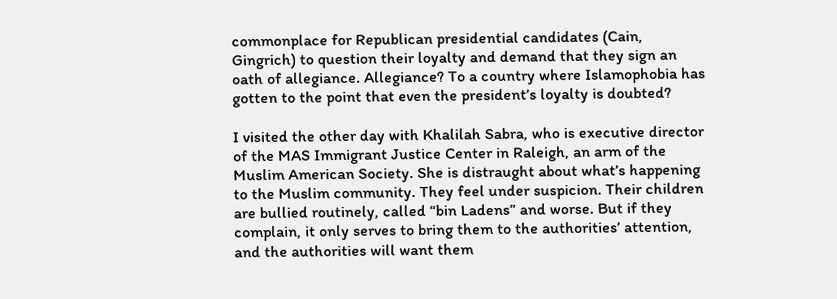commonplace for Republican presidential candidates (Cain, Gingrich) to question their loyalty and demand that they sign an oath of allegiance. Allegiance? To a country where Islamophobia has gotten to the point that even the president’s loyalty is doubted?

I visited the other day with Khalilah Sabra, who is executive director of the MAS Immigrant Justice Center in Raleigh, an arm of the Muslim American Society. She is distraught about what’s happening to the Muslim community. They feel under suspicion. Their children are bullied routinely, called “bin Ladens” and worse. But if they complain, it only serves to bring them to the authorities’ attention, and the authorities will want them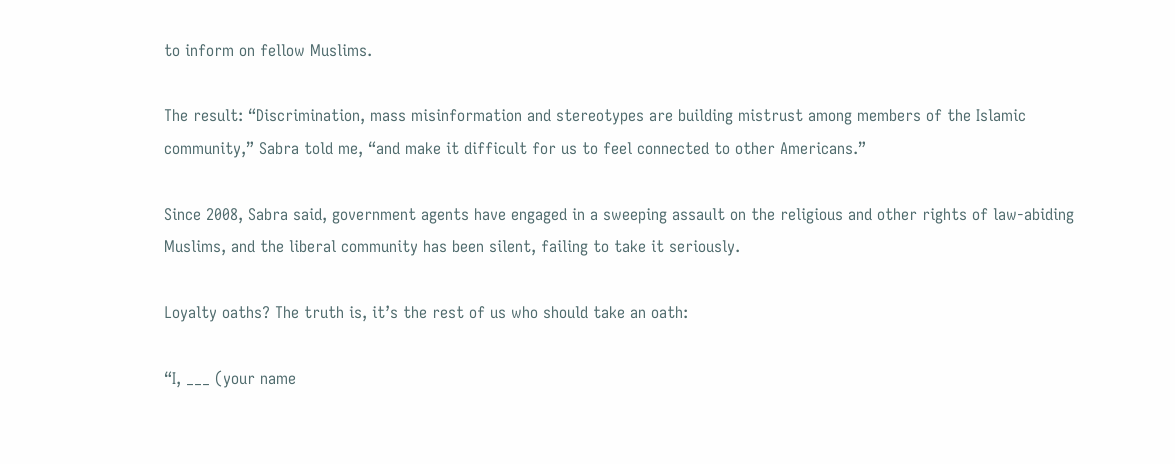to inform on fellow Muslims.

The result: “Discrimination, mass misinformation and stereotypes are building mistrust among members of the Islamic community,” Sabra told me, “and make it difficult for us to feel connected to other Americans.”

Since 2008, Sabra said, government agents have engaged in a sweeping assault on the religious and other rights of law-abiding Muslims, and the liberal community has been silent, failing to take it seriously.

Loyalty oaths? The truth is, it’s the rest of us who should take an oath:

“I, ___ (your name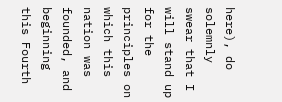here), do solemnly swear that I will stand up for the principles on which this nation was founded, and beginning this Fourth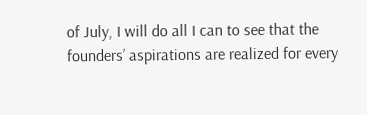of July, I will do all I can to see that the founders’ aspirations are realized for every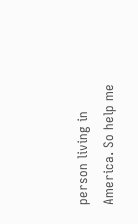person living in America. So help me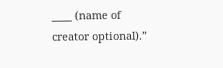____ (name of creator optional).”